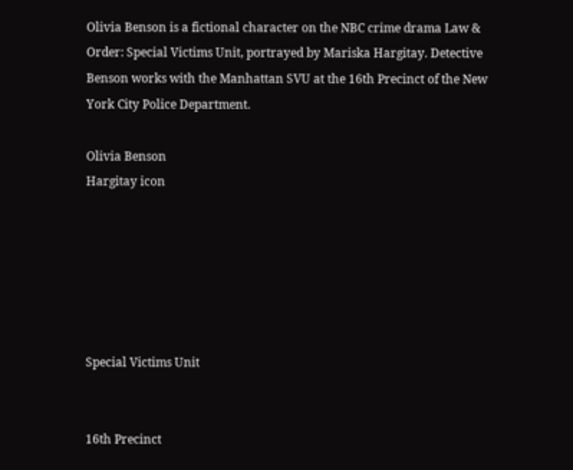Olivia Benson is a fictional character on the NBC crime drama Law & Order: Special Victims Unit, portrayed by Mariska Hargitay. Detective Benson works with the Manhattan SVU at the 16th Precinct of the New York City Police Department.

Olivia Benson
Hargitay icon






Special Victims Unit


16th Precinct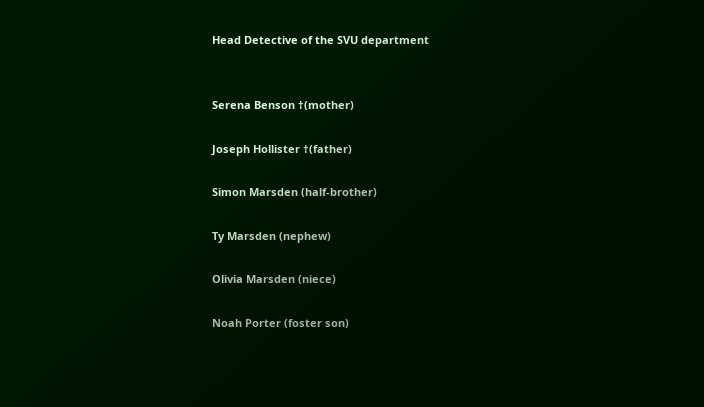Head Detective of the SVU department


Serena Benson †(mother)

Joseph Hollister †(father)

Simon Marsden (half-brother)

Ty Marsden (nephew)

Olivia Marsden (niece)

Noah Porter (foster son)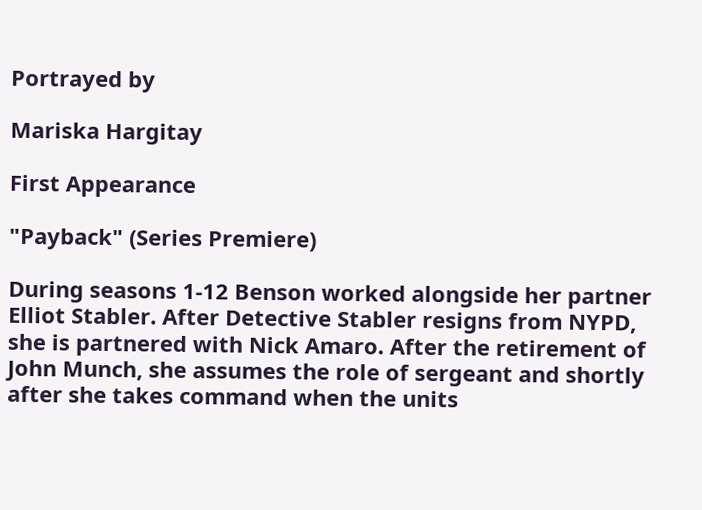Portrayed by

Mariska Hargitay

First Appearance

"Payback" (Series Premiere)

During seasons 1-12 Benson worked alongside her partner Elliot Stabler. After Detective Stabler resigns from NYPD, she is partnered with Nick Amaro. After the retirement of John Munch, she assumes the role of sergeant and shortly after she takes command when the units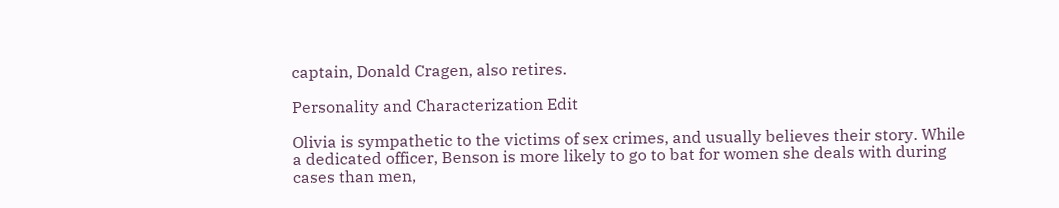captain, Donald Cragen, also retires.

Personality and Characterization Edit

Olivia is sympathetic to the victims of sex crimes, and usually believes their story. While a dedicated officer, Benson is more likely to go to bat for women she deals with during cases than men,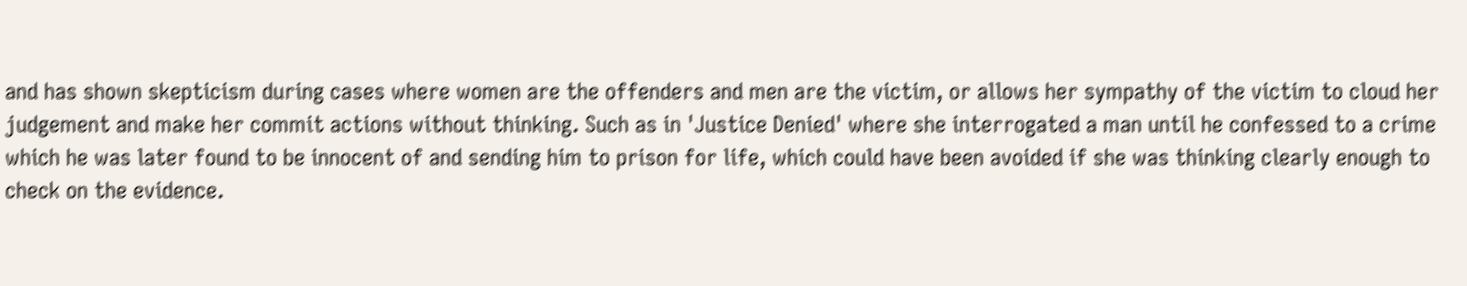and has shown skepticism during cases where women are the offenders and men are the victim, or allows her sympathy of the victim to cloud her judgement and make her commit actions without thinking. Such as in 'Justice Denied' where she interrogated a man until he confessed to a crime which he was later found to be innocent of and sending him to prison for life, which could have been avoided if she was thinking clearly enough to check on the evidence.